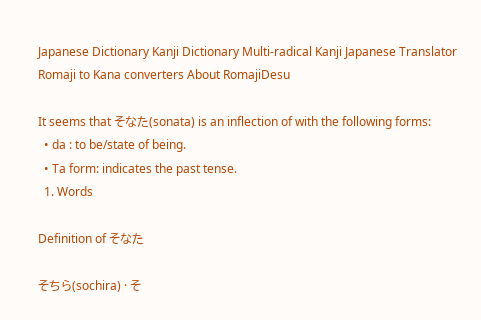Japanese Dictionary Kanji Dictionary Multi-radical Kanji Japanese Translator Romaji to Kana converters About RomajiDesu

It seems that そなた(sonata) is an inflection of with the following forms:
  • da : to be/state of being.
  • Ta form: indicates the past tense.
  1. Words

Definition of そなた

そちら(sochira) · そ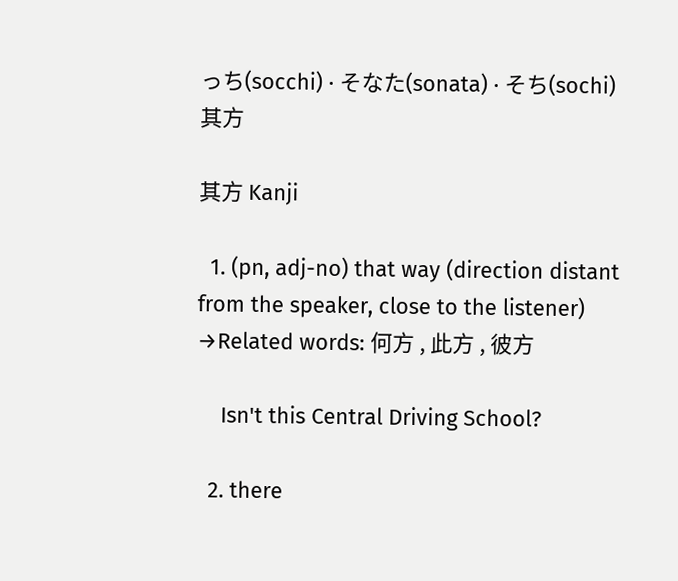っち(socchi) · そなた(sonata) · そち(sochi) 其方

其方 Kanji

  1. (pn, adj-no) that way (direction distant from the speaker, close to the listener) →Related words: 何方 , 此方 , 彼方

    Isn't this Central Driving School?

  2. there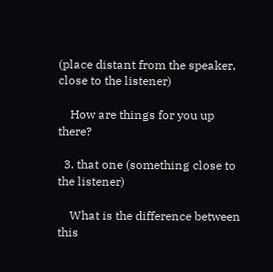(place distant from the speaker, close to the listener)

    How are things for you up there?

  3. that one (something close to the listener)

    What is the difference between this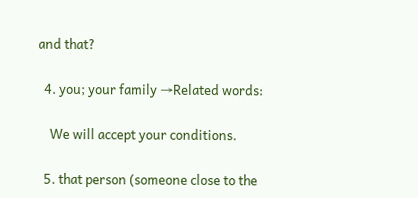and that?

  4. you; your family →Related words:

    We will accept your conditions.

  5. that person (someone close to the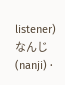listener)
なんじ(nanji) ·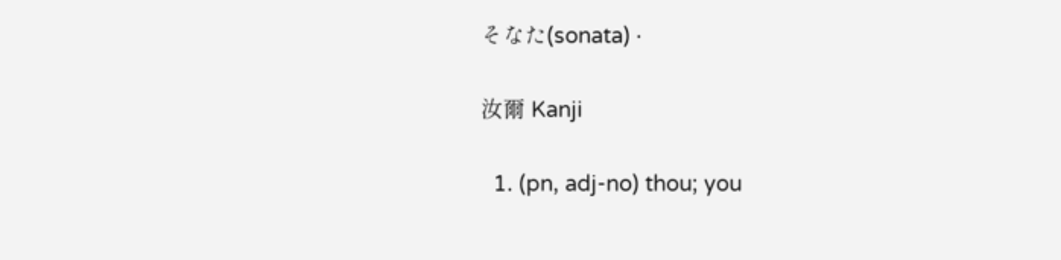そなた(sonata) ·

汝爾 Kanji

  1. (pn, adj-no) thou; you